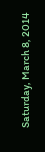Saturday, March 8, 2014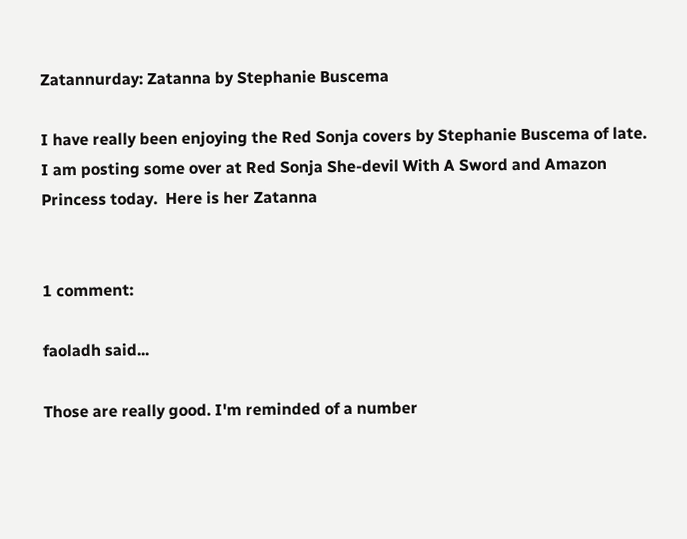Zatannurday: Zatanna by Stephanie Buscema

I have really been enjoying the Red Sonja covers by Stephanie Buscema of late.  I am posting some over at Red Sonja She-devil With A Sword and Amazon Princess today.  Here is her Zatanna


1 comment:

faoladh said...

Those are really good. I'm reminded of a number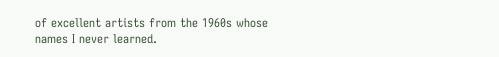of excellent artists from the 1960s whose names I never learned.